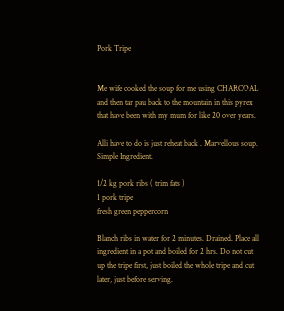Pork Tripe


Me wife cooked the soup for me using CHARCOAL and then tar pau back to the mountain in this pyrex that have been with my mum for like 20 over years.

Alli have to do is just reheat back . Marvellous soup. Simple Ingredient.

1/2 kg pork ribs ( trim fats )
1 pork tripe
fresh green peppercorn

Blanch ribs in water for 2 minutes. Drained. Place all ingredient in a pot and boiled for 2 hrs. Do not cut up the tripe first, just boiled the whole tripe and cut later, just before serving.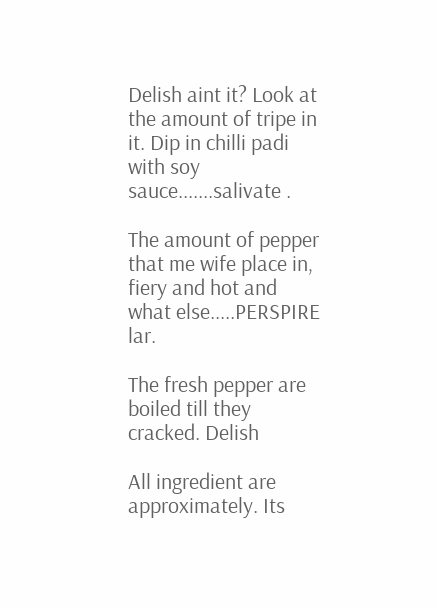Delish aint it? Look at the amount of tripe in it. Dip in chilli padi with soy sauce.......salivate .

The amount of pepper that me wife place in, fiery and hot and what else.....PERSPIRE lar.

The fresh pepper are boiled till they cracked. Delish

All ingredient are approximately. Its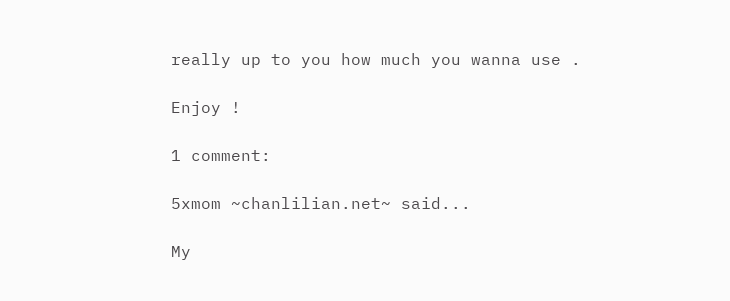really up to you how much you wanna use .

Enjoy !

1 comment:

5xmom ~chanlilian.net~ said...

My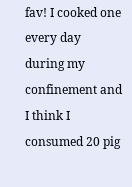fav! I cooked one every day during my confinement and I think I consumed 20 pig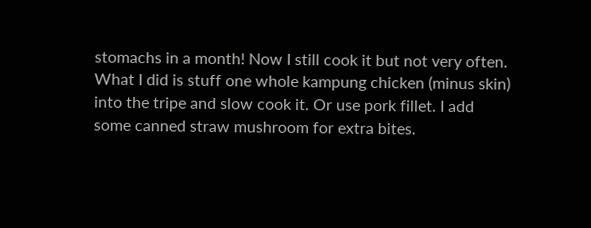stomachs in a month! Now I still cook it but not very often. What I did is stuff one whole kampung chicken (minus skin) into the tripe and slow cook it. Or use pork fillet. I add some canned straw mushroom for extra bites.